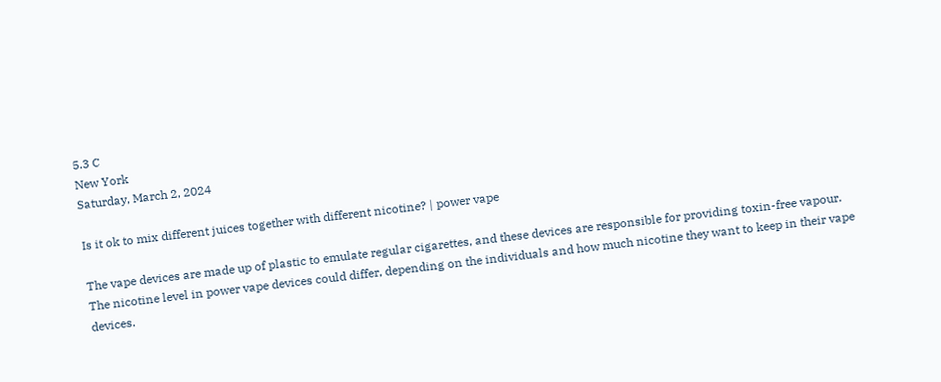5.3 C
New York
Saturday, March 2, 2024

Is it ok to mix different juices together with different nicotine? | power vape

The vape devices are made up of plastic to emulate regular cigarettes, and these devices are responsible for providing toxin-free vapour. The nicotine level in power vape devices could differ, depending on the individuals and how much nicotine they want to keep in their vape devices.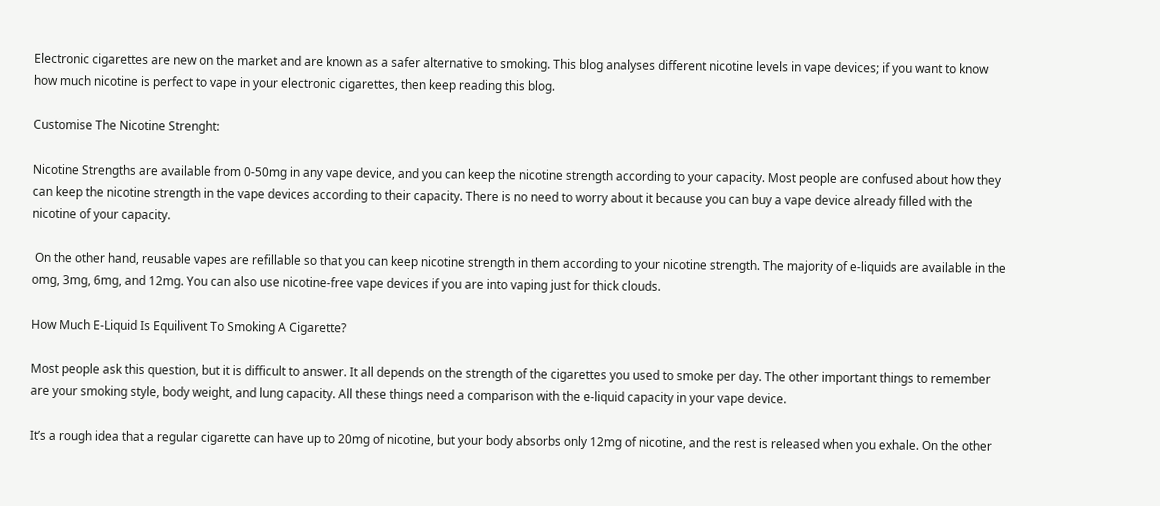Electronic cigarettes are new on the market and are known as a safer alternative to smoking. This blog analyses different nicotine levels in vape devices; if you want to know how much nicotine is perfect to vape in your electronic cigarettes, then keep reading this blog.

Customise The Nicotine Strenght:

Nicotine Strengths are available from 0-50mg in any vape device, and you can keep the nicotine strength according to your capacity. Most people are confused about how they can keep the nicotine strength in the vape devices according to their capacity. There is no need to worry about it because you can buy a vape device already filled with the nicotine of your capacity.

 On the other hand, reusable vapes are refillable so that you can keep nicotine strength in them according to your nicotine strength. The majority of e-liquids are available in the omg, 3mg, 6mg, and 12mg. You can also use nicotine-free vape devices if you are into vaping just for thick clouds.

How Much E-Liquid Is Equilivent To Smoking A Cigarette?

Most people ask this question, but it is difficult to answer. It all depends on the strength of the cigarettes you used to smoke per day. The other important things to remember are your smoking style, body weight, and lung capacity. All these things need a comparison with the e-liquid capacity in your vape device.

It’s a rough idea that a regular cigarette can have up to 20mg of nicotine, but your body absorbs only 12mg of nicotine, and the rest is released when you exhale. On the other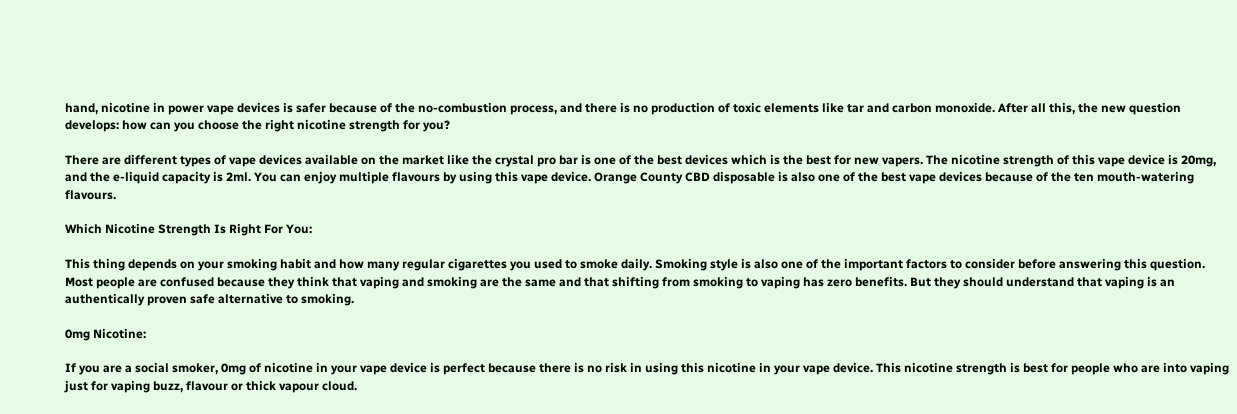hand, nicotine in power vape devices is safer because of the no-combustion process, and there is no production of toxic elements like tar and carbon monoxide. After all this, the new question develops: how can you choose the right nicotine strength for you?

There are different types of vape devices available on the market like the crystal pro bar is one of the best devices which is the best for new vapers. The nicotine strength of this vape device is 20mg, and the e-liquid capacity is 2ml. You can enjoy multiple flavours by using this vape device. Orange County CBD disposable is also one of the best vape devices because of the ten mouth-watering flavours.

Which Nicotine Strength Is Right For You:

This thing depends on your smoking habit and how many regular cigarettes you used to smoke daily. Smoking style is also one of the important factors to consider before answering this question. Most people are confused because they think that vaping and smoking are the same and that shifting from smoking to vaping has zero benefits. But they should understand that vaping is an authentically proven safe alternative to smoking.

0mg Nicotine:

If you are a social smoker, 0mg of nicotine in your vape device is perfect because there is no risk in using this nicotine in your vape device. This nicotine strength is best for people who are into vaping just for vaping buzz, flavour or thick vapour cloud.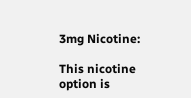3mg Nicotine:

This nicotine option is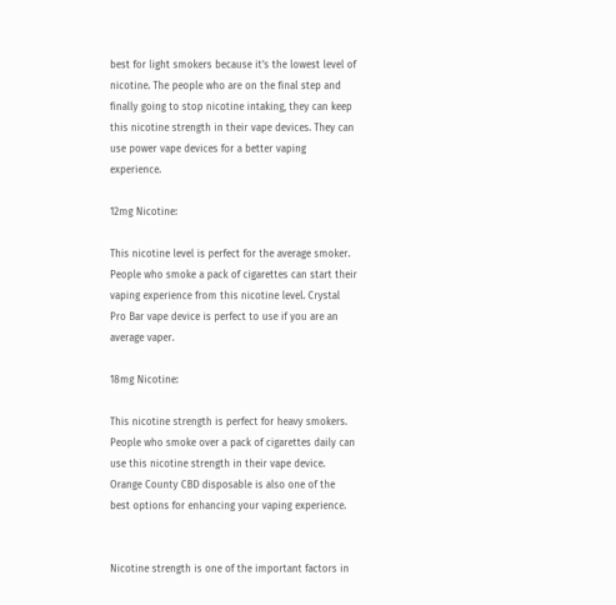best for light smokers because it’s the lowest level of nicotine. The people who are on the final step and finally going to stop nicotine intaking, they can keep this nicotine strength in their vape devices. They can use power vape devices for a better vaping experience.

12mg Nicotine:

This nicotine level is perfect for the average smoker. People who smoke a pack of cigarettes can start their vaping experience from this nicotine level. Crystal Pro Bar vape device is perfect to use if you are an average vaper.

18mg Nicotine:

This nicotine strength is perfect for heavy smokers. People who smoke over a pack of cigarettes daily can use this nicotine strength in their vape device. Orange County CBD disposable is also one of the best options for enhancing your vaping experience.


Nicotine strength is one of the important factors in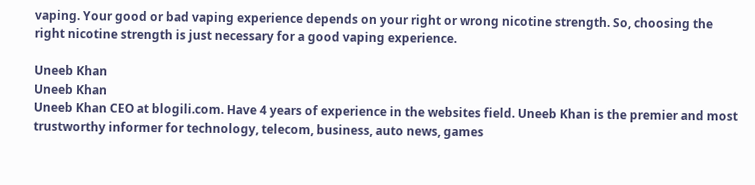vaping. Your good or bad vaping experience depends on your right or wrong nicotine strength. So, choosing the right nicotine strength is just necessary for a good vaping experience.

Uneeb Khan
Uneeb Khan
Uneeb Khan CEO at blogili.com. Have 4 years of experience in the websites field. Uneeb Khan is the premier and most trustworthy informer for technology, telecom, business, auto news, games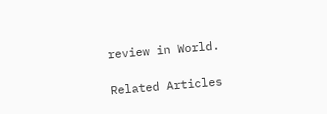review in World.

Related Articles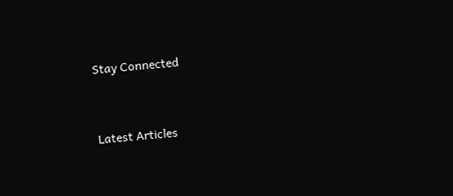Stay Connected


Latest Articles